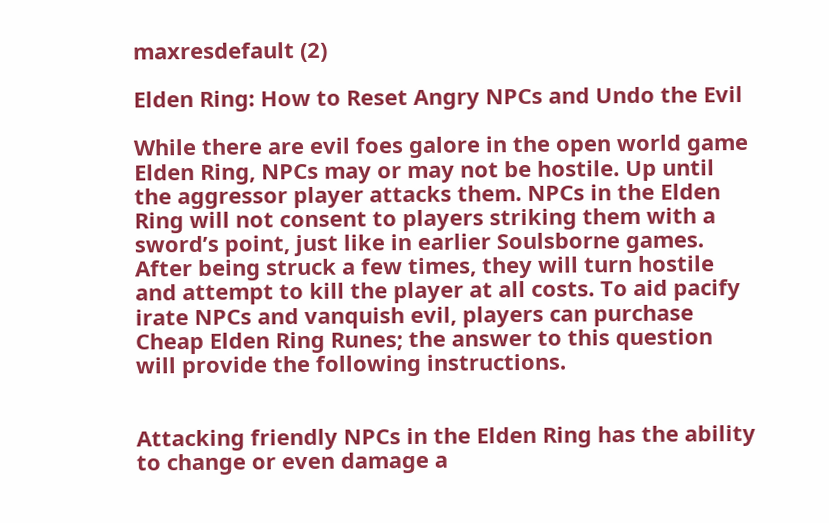maxresdefault (2)

Elden Ring: How to Reset Angry NPCs and Undo the Evil

While there are evil foes galore in the open world game Elden Ring, NPCs may or may not be hostile. Up until the aggressor player attacks them. NPCs in the Elden Ring will not consent to players striking them with a sword’s point, just like in earlier Soulsborne games. After being struck a few times, they will turn hostile and attempt to kill the player at all costs. To aid pacify irate NPCs and vanquish evil, players can purchase Cheap Elden Ring Runes; the answer to this question will provide the following instructions.


Attacking friendly NPCs in the Elden Ring has the ability to change or even damage a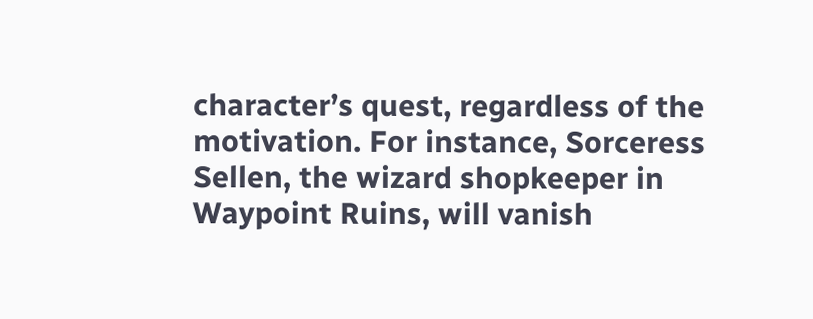character’s quest, regardless of the motivation. For instance, Sorceress Sellen, the wizard shopkeeper in Waypoint Ruins, will vanish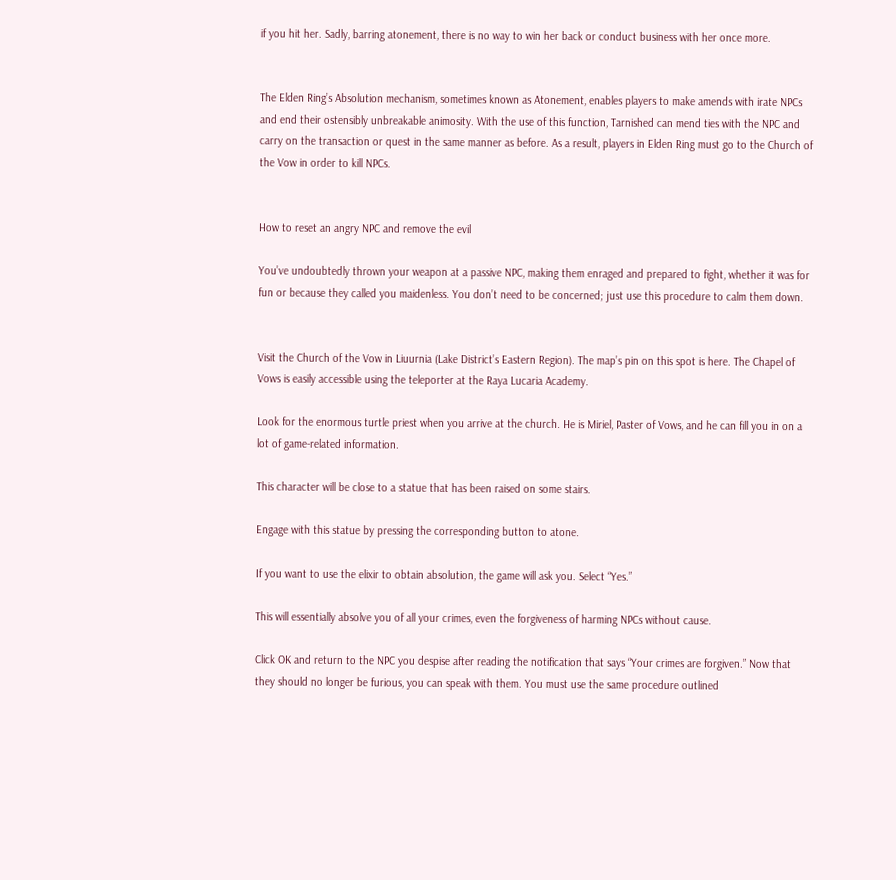if you hit her. Sadly, barring atonement, there is no way to win her back or conduct business with her once more.


The Elden Ring’s Absolution mechanism, sometimes known as Atonement, enables players to make amends with irate NPCs and end their ostensibly unbreakable animosity. With the use of this function, Tarnished can mend ties with the NPC and carry on the transaction or quest in the same manner as before. As a result, players in Elden Ring must go to the Church of the Vow in order to kill NPCs.


How to reset an angry NPC and remove the evil

You’ve undoubtedly thrown your weapon at a passive NPC, making them enraged and prepared to fight, whether it was for fun or because they called you maidenless. You don’t need to be concerned; just use this procedure to calm them down.


Visit the Church of the Vow in Liuurnia (Lake District’s Eastern Region). The map’s pin on this spot is here. The Chapel of Vows is easily accessible using the teleporter at the Raya Lucaria Academy.

Look for the enormous turtle priest when you arrive at the church. He is Miriel, Paster of Vows, and he can fill you in on a lot of game-related information.

This character will be close to a statue that has been raised on some stairs.

Engage with this statue by pressing the corresponding button to atone.

If you want to use the elixir to obtain absolution, the game will ask you. Select “Yes.”

This will essentially absolve you of all your crimes, even the forgiveness of harming NPCs without cause.

Click OK and return to the NPC you despise after reading the notification that says “Your crimes are forgiven.” Now that they should no longer be furious, you can speak with them. You must use the same procedure outlined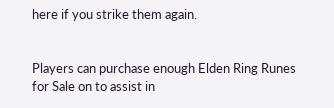here if you strike them again.


Players can purchase enough Elden Ring Runes for Sale on to assist in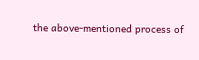the above-mentioned process of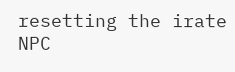resetting the irate NPC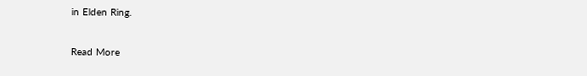in Elden Ring.

Read More